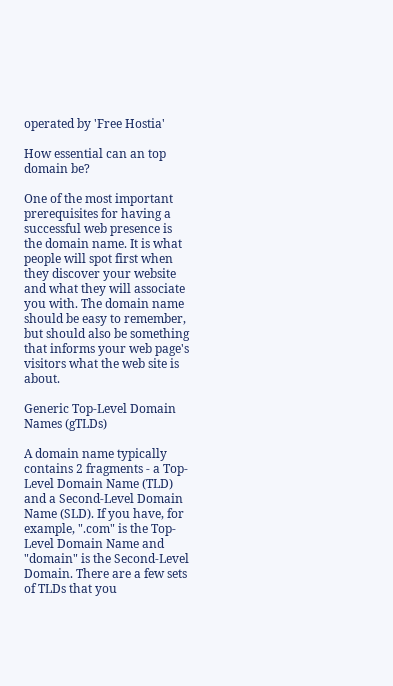operated by 'Free Hostia'

How essential can an top domain be?

One of the most important prerequisites for having a successful web presence is the domain name. It is what people will spot first when they discover your website and what they will associate you with. The domain name should be easy to remember, but should also be something that informs your web page's visitors what the web site is about.

Generic Top-Level Domain Names (gTLDs)

A domain name typically contains 2 fragments - a Top-Level Domain Name (TLD) and a Second-Level Domain Name (SLD). If you have, for example, ".com" is the Top-Level Domain Name and "domain" is the Second-Level Domain. There are a few sets of TLDs that you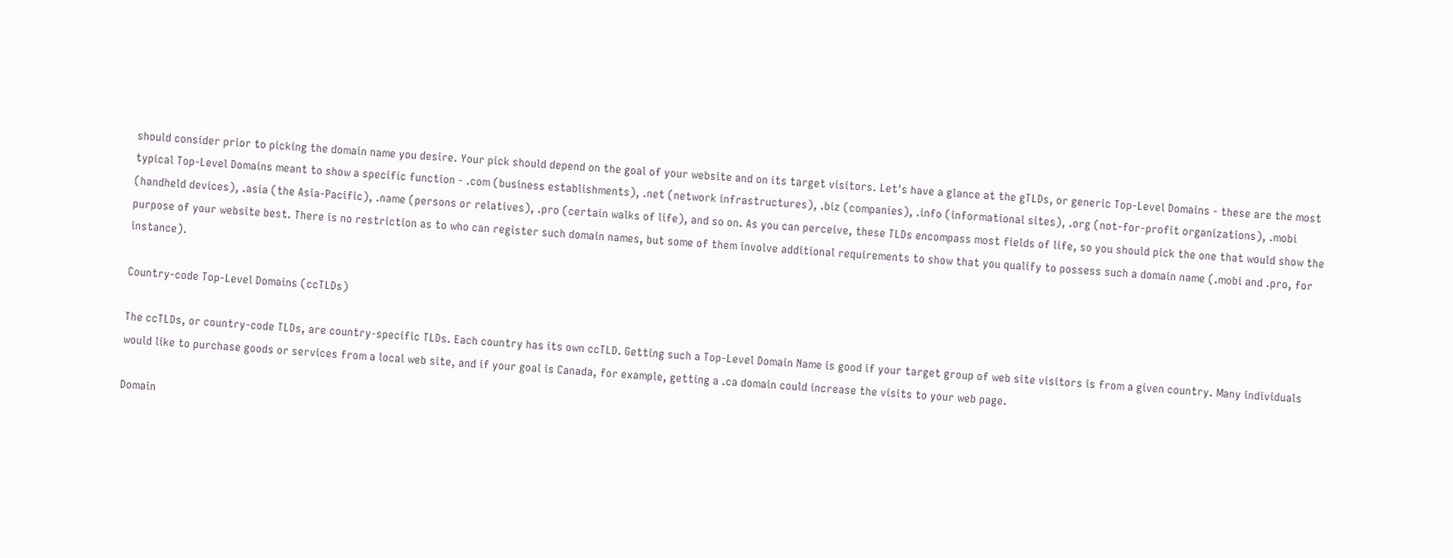should consider prior to picking the domain name you desire. Your pick should depend on the goal of your website and on its target visitors. Let's have a glance at the gTLDs, or generic Top-Level Domains - these are the most typical Top-Level Domains meant to show a specific function - .com (business establishments), .net (network infrastructures), .biz (companies), .info (informational sites), .org (not-for-profit organizations), .mobi (handheld devices), .asia (the Asia-Pacific), .name (persons or relatives), .pro (certain walks of life), and so on. As you can perceive, these TLDs encompass most fields of life, so you should pick the one that would show the purpose of your website best. There is no restriction as to who can register such domain names, but some of them involve additional requirements to show that you qualify to possess such a domain name (.mobi and .pro, for instance).

Country-code Top-Level Domains (ccTLDs)

The ccTLDs, or country-code TLDs, are country-specific TLDs. Each country has its own ccTLD. Getting such a Top-Level Domain Name is good if your target group of web site visitors is from a given country. Many individuals would like to purchase goods or services from a local web site, and if your goal is Canada, for example, getting a .ca domain could increase the visits to your web page.

Domain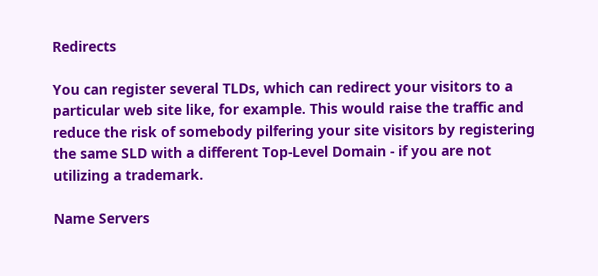Redirects

You can register several TLDs, which can redirect your visitors to a particular web site like, for example. This would raise the traffic and reduce the risk of somebody pilfering your site visitors by registering the same SLD with a different Top-Level Domain - if you are not utilizing a trademark.

Name Servers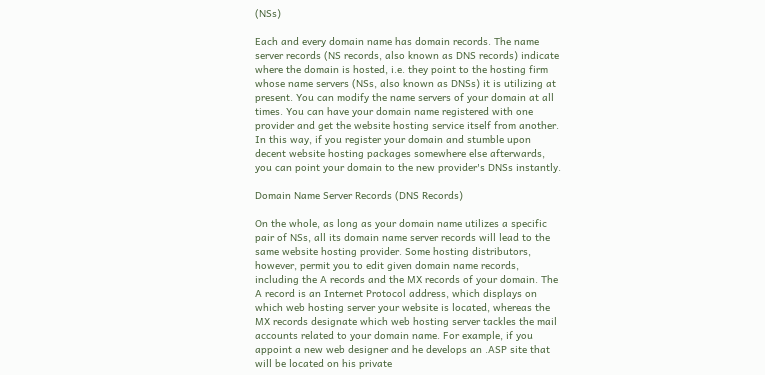(NSs)

Each and every domain name has domain records. The name server records (NS records, also known as DNS records) indicate where the domain is hosted, i.e. they point to the hosting firm whose name servers (NSs, also known as DNSs) it is utilizing at present. You can modify the name servers of your domain at all times. You can have your domain name registered with one provider and get the website hosting service itself from another. In this way, if you register your domain and stumble upon decent website hosting packages somewhere else afterwards, you can point your domain to the new provider's DNSs instantly.

Domain Name Server Records (DNS Records)

On the whole, as long as your domain name utilizes a specific pair of NSs, all its domain name server records will lead to the same website hosting provider. Some hosting distributors, however, permit you to edit given domain name records, including the A records and the MX records of your domain. The A record is an Internet Protocol address, which displays on which web hosting server your website is located, whereas the MX records designate which web hosting server tackles the mail accounts related to your domain name. For example, if you appoint a new web designer and he develops an .ASP site that will be located on his private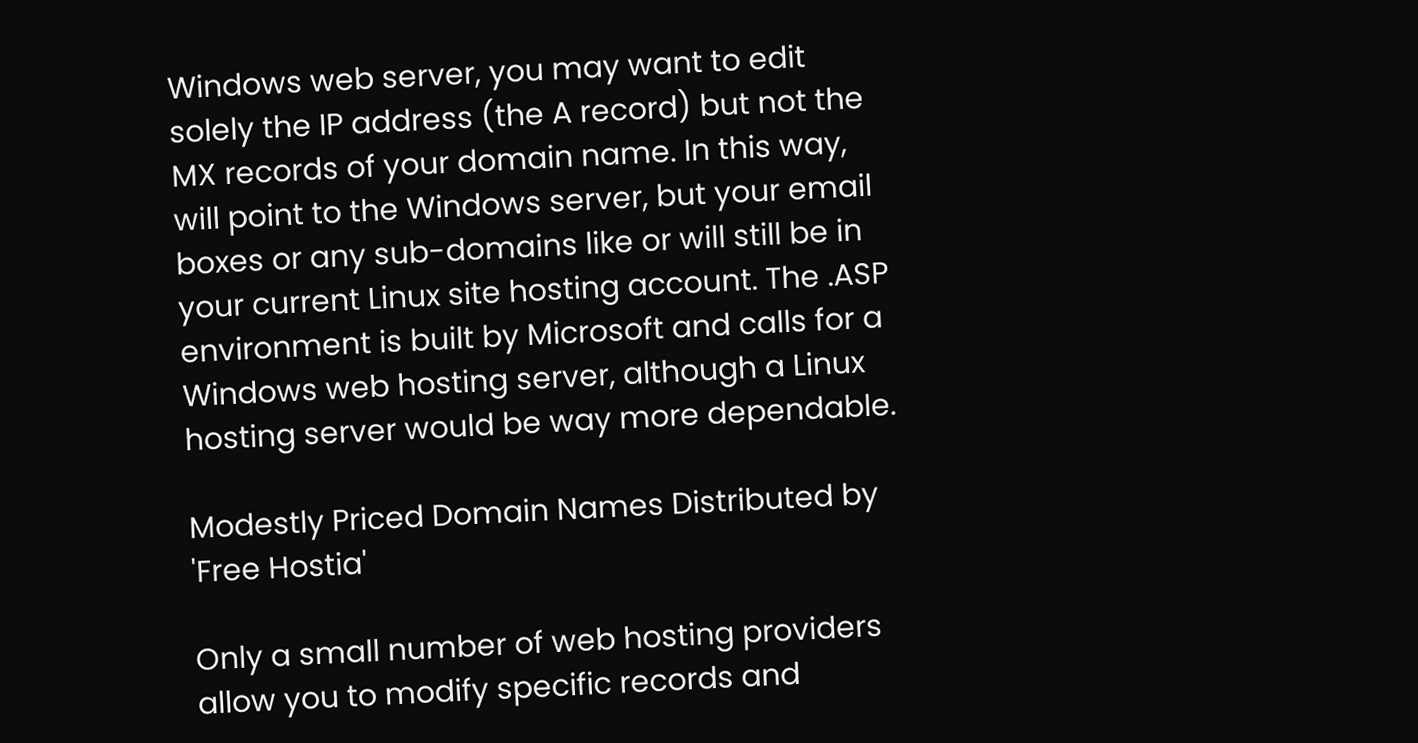Windows web server, you may want to edit solely the IP address (the A record) but not the MX records of your domain name. In this way, will point to the Windows server, but your email boxes or any sub-domains like or will still be in your current Linux site hosting account. The .ASP environment is built by Microsoft and calls for a Windows web hosting server, although a Linux hosting server would be way more dependable.

Modestly Priced Domain Names Distributed by 'Free Hostia'

Only a small number of web hosting providers allow you to modify specific records and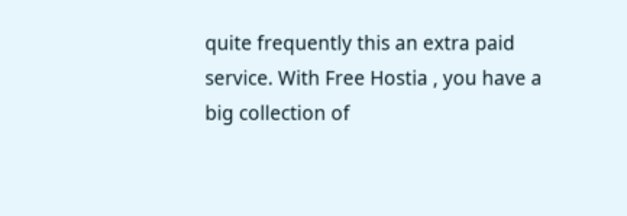quite frequently this an extra paid service. With Free Hostia , you have a big collection of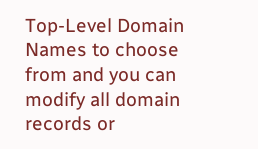Top-Level Domain Names to choose from and you can modify all domain records or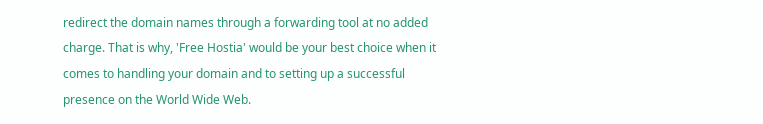redirect the domain names through a forwarding tool at no added charge. That is why, 'Free Hostia' would be your best choice when it comes to handling your domain and to setting up a successful presence on the World Wide Web.